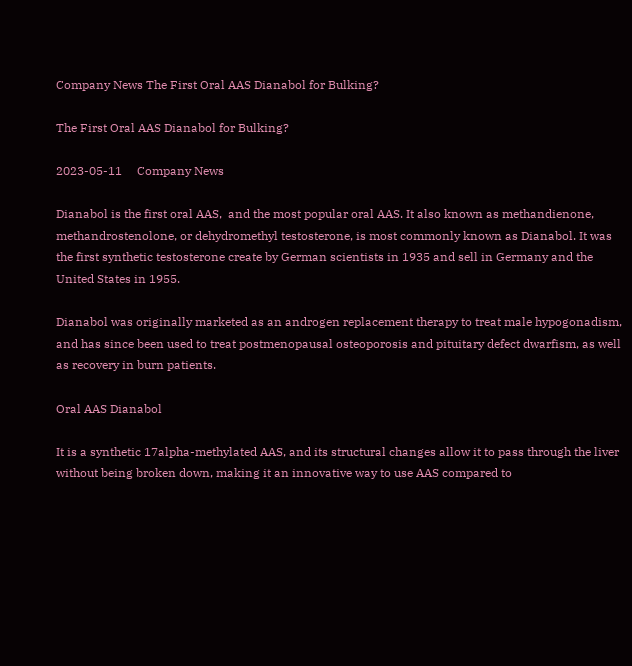Company News The First Oral AAS Dianabol for Bulking?

The First Oral AAS Dianabol for Bulking?

2023-05-11     Company News

Dianabol is the first oral AAS,  and the most popular oral AAS. It also known as methandienone, methandrostenolone, or dehydromethyl testosterone, is most commonly known as Dianabol. It was the first synthetic testosterone create by German scientists in 1935 and sell in Germany and the United States in 1955.

Dianabol was originally marketed as an androgen replacement therapy to treat male hypogonadism, and has since been used to treat postmenopausal osteoporosis and pituitary defect dwarfism, as well as recovery in burn patients.

Oral AAS Dianabol

It is a synthetic 17alpha-methylated AAS, and its structural changes allow it to pass through the liver without being broken down, making it an innovative way to use AAS compared to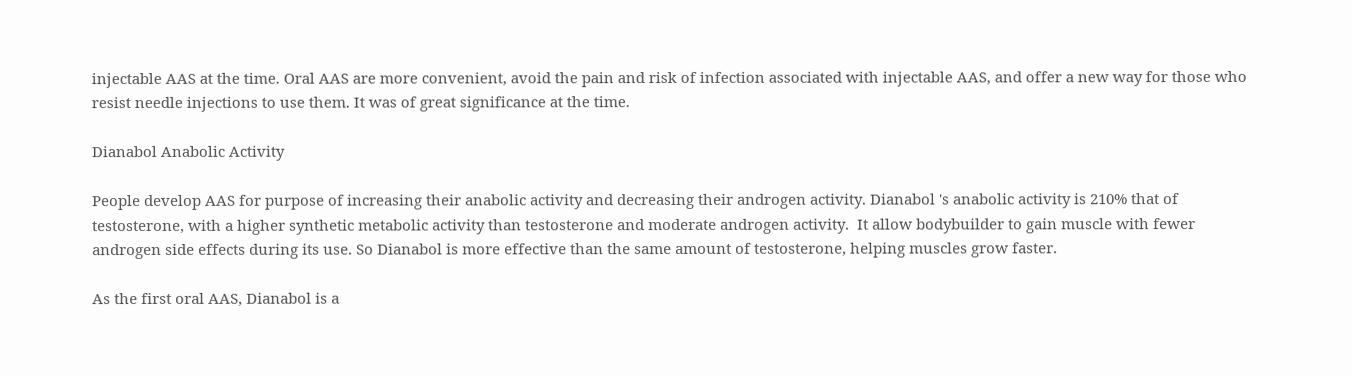injectable AAS at the time. Oral AAS are more convenient, avoid the pain and risk of infection associated with injectable AAS, and offer a new way for those who resist needle injections to use them. It was of great significance at the time.

Dianabol Anabolic Activity

People develop AAS for purpose of increasing their anabolic activity and decreasing their androgen activity. Dianabol 's anabolic activity is 210% that of testosterone, with a higher synthetic metabolic activity than testosterone and moderate androgen activity.  It allow bodybuilder to gain muscle with fewer androgen side effects during its use. So Dianabol is more effective than the same amount of testosterone, helping muscles grow faster.

As the first oral AAS, Dianabol is a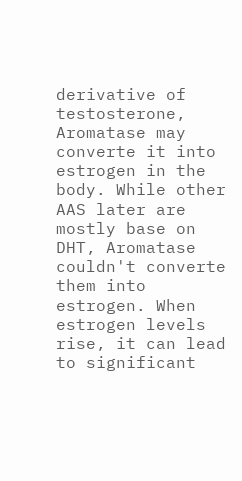derivative of testosterone, Aromatase may converte it into estrogen in the body. While other AAS later are mostly base on DHT, Aromatase couldn't converte them into estrogen. When estrogen levels rise, it can lead to significant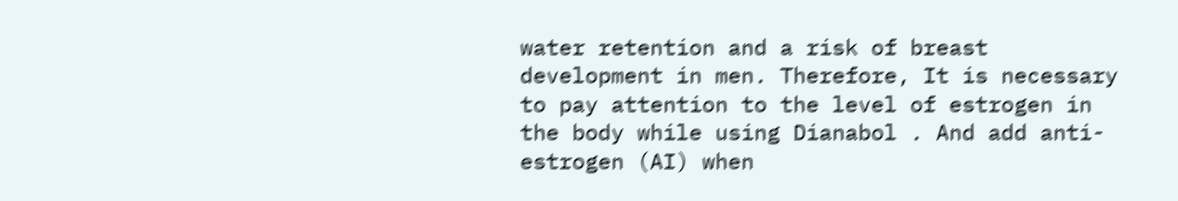water retention and a risk of breast development in men. Therefore, It is necessary to pay attention to the level of estrogen in the body while using Dianabol . And add anti-estrogen (AI) when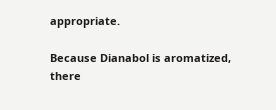appropriate.

Because Dianabol is aromatized, there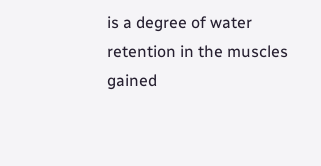is a degree of water retention in the muscles gained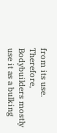from its use. Therefore, Bodybuilders mostly use it as a bulking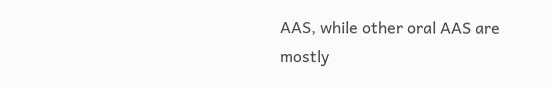AAS, while other oral AAS are mostly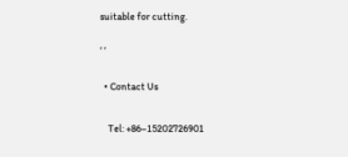suitable for cutting.

, ,


  • Contact Us


    Tel: +86–15202726901